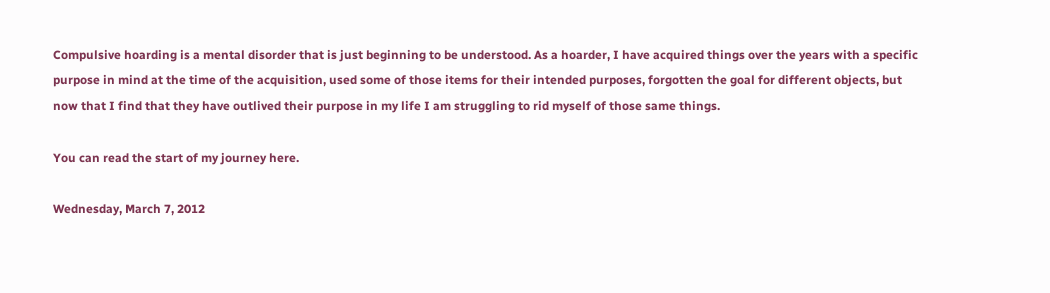Compulsive hoarding is a mental disorder that is just beginning to be understood. As a hoarder, I have acquired things over the years with a specific purpose in mind at the time of the acquisition, used some of those items for their intended purposes, forgotten the goal for different objects, but now that I find that they have outlived their purpose in my life I am struggling to rid myself of those same things.

You can read the start of my journey here.

Wednesday, March 7, 2012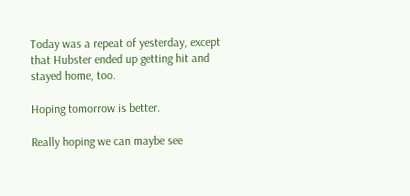Today was a repeat of yesterday, except that Hubster ended up getting hit and stayed home, too.

Hoping tomorrow is better.

Really hoping we can maybe see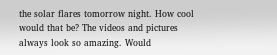the solar flares tomorrow night. How cool would that be? The videos and pictures always look so amazing. Would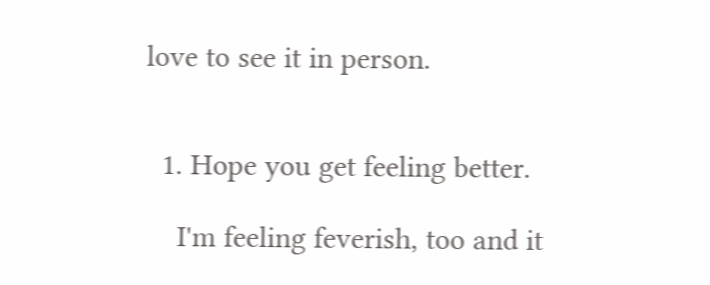love to see it in person.


  1. Hope you get feeling better.

    I'm feeling feverish, too and it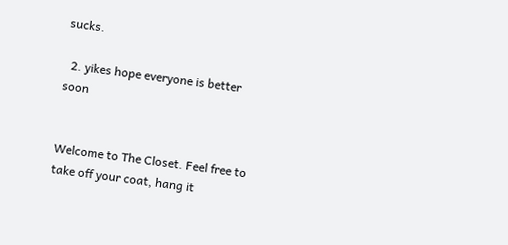sucks.

  2. yikes hope everyone is better soon


Welcome to The Closet. Feel free to take off your coat, hang it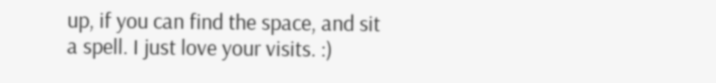up, if you can find the space, and sit a spell. I just love your visits. :)